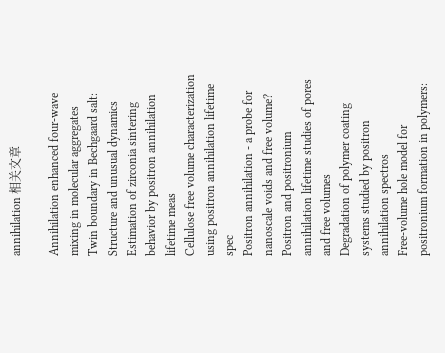annihilation 相关文章

Annihilation enhanced four-wave mixing in molecular aggregates
Twin boundary in Bechgaard salt: Structure and unusual dynamics
Estimation of zirconia sintering behavior by positron annihilation lifetime meas
Cellulose free volume characterization using positron annihilation lifetime spec
Positron annihilation - a probe for nanoscale voids and free volume?
Positron and positronium annihilation lifetime studies of pores and free volumes
Degradation of polymer coating systems studied by positron annihilation spectros
Free-volume hole model for positronium formation in polymers: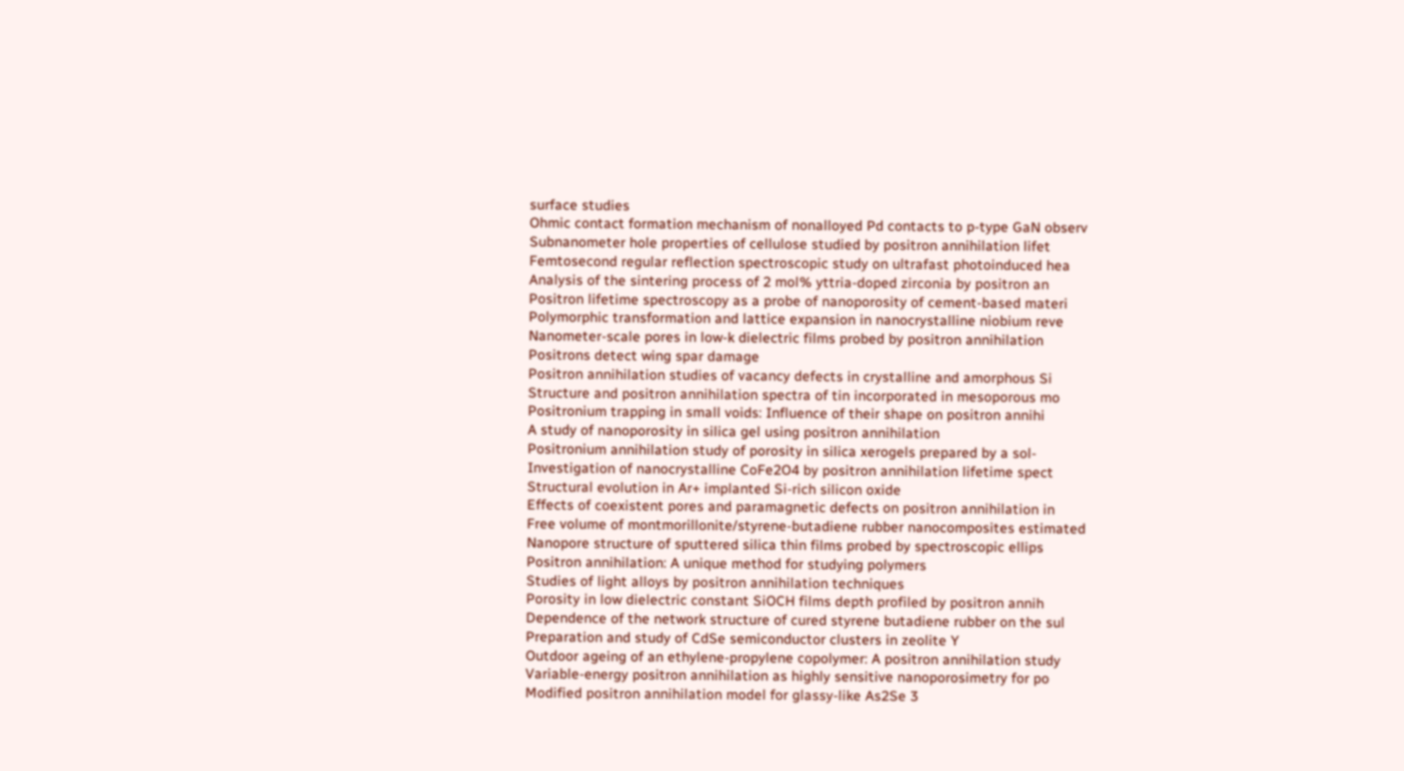surface studies
Ohmic contact formation mechanism of nonalloyed Pd contacts to p-type GaN observ
Subnanometer hole properties of cellulose studied by positron annihilation lifet
Femtosecond regular reflection spectroscopic study on ultrafast photoinduced hea
Analysis of the sintering process of 2 mol% yttria-doped zirconia by positron an
Positron lifetime spectroscopy as a probe of nanoporosity of cement-based materi
Polymorphic transformation and lattice expansion in nanocrystalline niobium reve
Nanometer-scale pores in low-k dielectric films probed by positron annihilation
Positrons detect wing spar damage
Positron annihilation studies of vacancy defects in crystalline and amorphous Si
Structure and positron annihilation spectra of tin incorporated in mesoporous mo
Positronium trapping in small voids: Influence of their shape on positron annihi
A study of nanoporosity in silica gel using positron annihilation
Positronium annihilation study of porosity in silica xerogels prepared by a sol-
Investigation of nanocrystalline CoFe2O4 by positron annihilation lifetime spect
Structural evolution in Ar+ implanted Si-rich silicon oxide
Effects of coexistent pores and paramagnetic defects on positron annihilation in
Free volume of montmorillonite/styrene-butadiene rubber nanocomposites estimated
Nanopore structure of sputtered silica thin films probed by spectroscopic ellips
Positron annihilation: A unique method for studying polymers
Studies of light alloys by positron annihilation techniques
Porosity in low dielectric constant SiOCH films depth profiled by positron annih
Dependence of the network structure of cured styrene butadiene rubber on the sul
Preparation and study of CdSe semiconductor clusters in zeolite Y
Outdoor ageing of an ethylene-propylene copolymer: A positron annihilation study
Variable-energy positron annihilation as highly sensitive nanoporosimetry for po
Modified positron annihilation model for glassy-like As2Se 3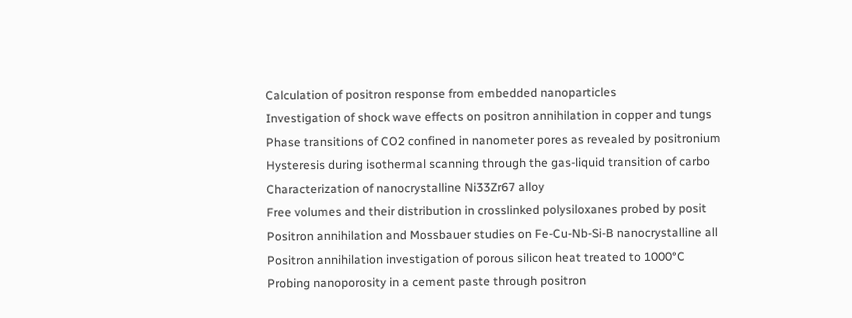Calculation of positron response from embedded nanoparticles
Investigation of shock wave effects on positron annihilation in copper and tungs
Phase transitions of CO2 confined in nanometer pores as revealed by positronium
Hysteresis during isothermal scanning through the gas-liquid transition of carbo
Characterization of nanocrystalline Ni33Zr67 alloy
Free volumes and their distribution in crosslinked polysiloxanes probed by posit
Positron annihilation and Mossbauer studies on Fe-Cu-Nb-Si-B nanocrystalline all
Positron annihilation investigation of porous silicon heat treated to 1000°C
Probing nanoporosity in a cement paste through positron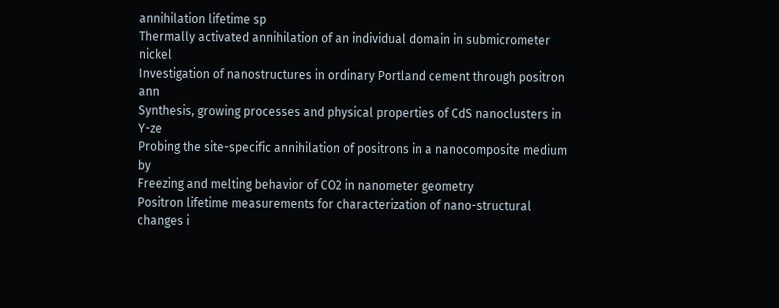annihilation lifetime sp
Thermally activated annihilation of an individual domain in submicrometer nickel
Investigation of nanostructures in ordinary Portland cement through positron ann
Synthesis, growing processes and physical properties of CdS nanoclusters in Y-ze
Probing the site-specific annihilation of positrons in a nanocomposite medium by
Freezing and melting behavior of CO2 in nanometer geometry
Positron lifetime measurements for characterization of nano-structural changes i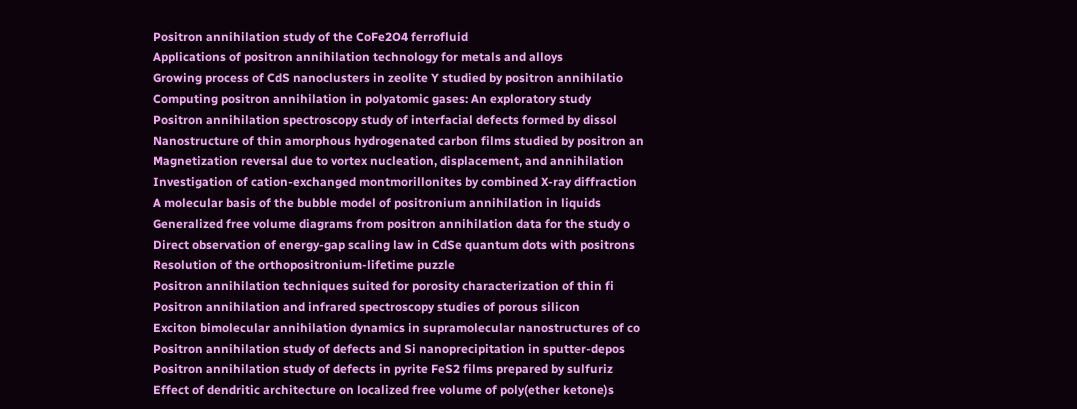Positron annihilation study of the CoFe2O4 ferrofluid
Applications of positron annihilation technology for metals and alloys
Growing process of CdS nanoclusters in zeolite Y studied by positron annihilatio
Computing positron annihilation in polyatomic gases: An exploratory study
Positron annihilation spectroscopy study of interfacial defects formed by dissol
Nanostructure of thin amorphous hydrogenated carbon films studied by positron an
Magnetization reversal due to vortex nucleation, displacement, and annihilation
Investigation of cation-exchanged montmorillonites by combined X-ray diffraction
A molecular basis of the bubble model of positronium annihilation in liquids
Generalized free volume diagrams from positron annihilation data for the study o
Direct observation of energy-gap scaling law in CdSe quantum dots with positrons
Resolution of the orthopositronium-lifetime puzzle
Positron annihilation techniques suited for porosity characterization of thin fi
Positron annihilation and infrared spectroscopy studies of porous silicon
Exciton bimolecular annihilation dynamics in supramolecular nanostructures of co
Positron annihilation study of defects and Si nanoprecipitation in sputter-depos
Positron annihilation study of defects in pyrite FeS2 films prepared by sulfuriz
Effect of dendritic architecture on localized free volume of poly(ether ketone)s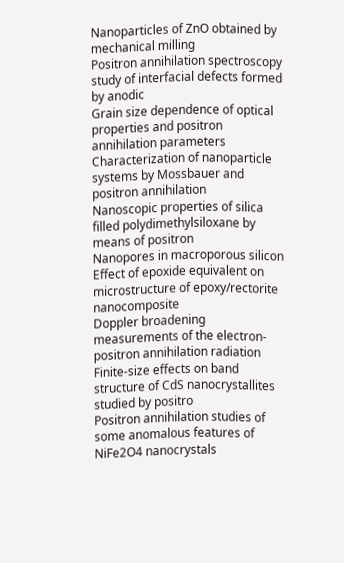Nanoparticles of ZnO obtained by mechanical milling
Positron annihilation spectroscopy study of interfacial defects formed by anodic
Grain size dependence of optical properties and positron annihilation parameters
Characterization of nanoparticle systems by Mossbauer and positron annihilation
Nanoscopic properties of silica filled polydimethylsiloxane by means of positron
Nanopores in macroporous silicon
Effect of epoxide equivalent on microstructure of epoxy/rectorite nanocomposite
Doppler broadening measurements of the electron-positron annihilation radiation
Finite-size effects on band structure of CdS nanocrystallites studied by positro
Positron annihilation studies of some anomalous features of NiFe2O4 nanocrystals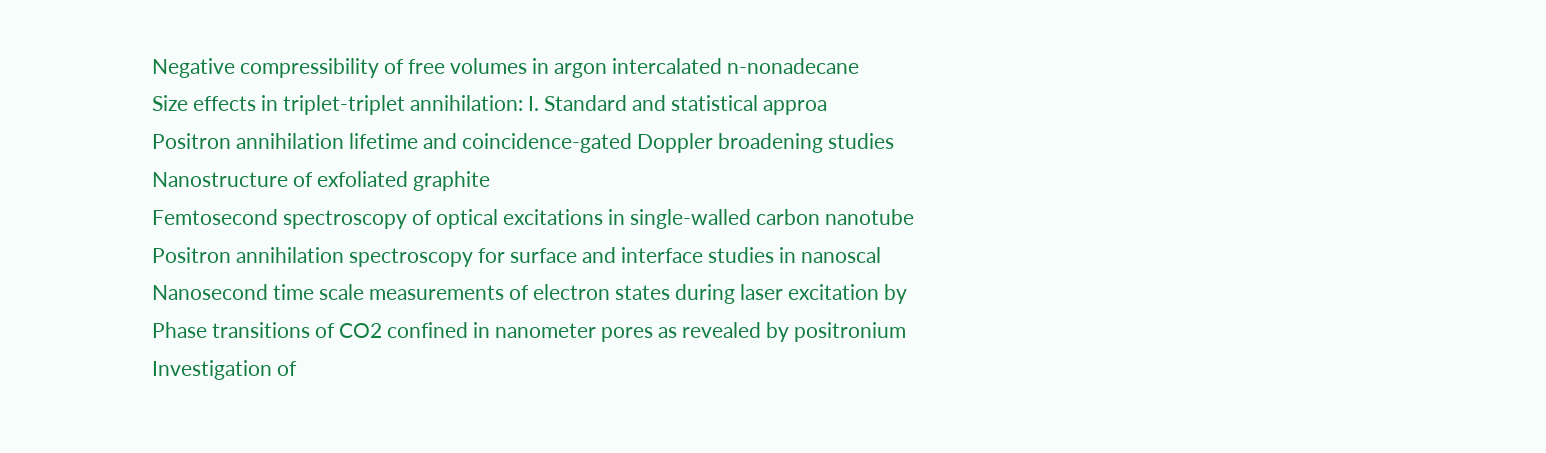Negative compressibility of free volumes in argon intercalated n-nonadecane
Size effects in triplet-triplet annihilation: I. Standard and statistical approa
Positron annihilation lifetime and coincidence-gated Doppler broadening studies
Nanostructure of exfoliated graphite
Femtosecond spectroscopy of optical excitations in single-walled carbon nanotube
Positron annihilation spectroscopy for surface and interface studies in nanoscal
Nanosecond time scale measurements of electron states during laser excitation by
Phase transitions of CO2 confined in nanometer pores as revealed by positronium
Investigation of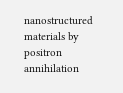nanostructured materials by positron annihilation